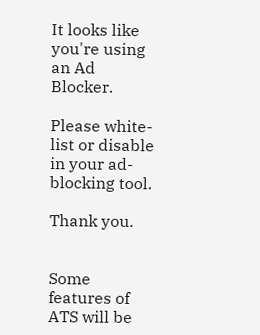It looks like you're using an Ad Blocker.

Please white-list or disable in your ad-blocking tool.

Thank you.


Some features of ATS will be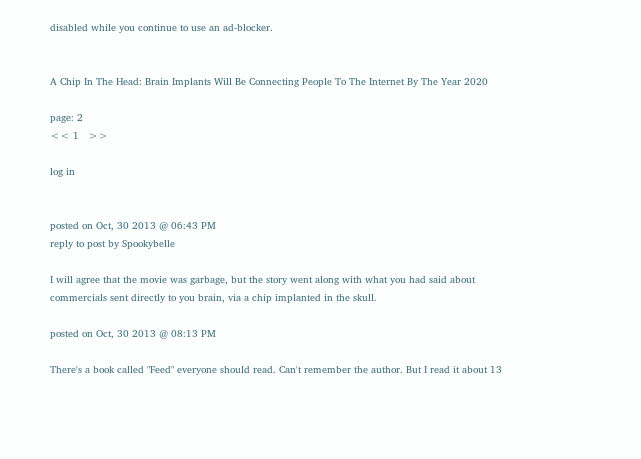disabled while you continue to use an ad-blocker.


A Chip In The Head: Brain Implants Will Be Connecting People To The Internet By The Year 2020

page: 2
<< 1   >>

log in


posted on Oct, 30 2013 @ 06:43 PM
reply to post by Spookybelle

I will agree that the movie was garbage, but the story went along with what you had said about commercials sent directly to you brain, via a chip implanted in the skull.

posted on Oct, 30 2013 @ 08:13 PM

There's a book called "Feed" everyone should read. Can't remember the author. But I read it about 13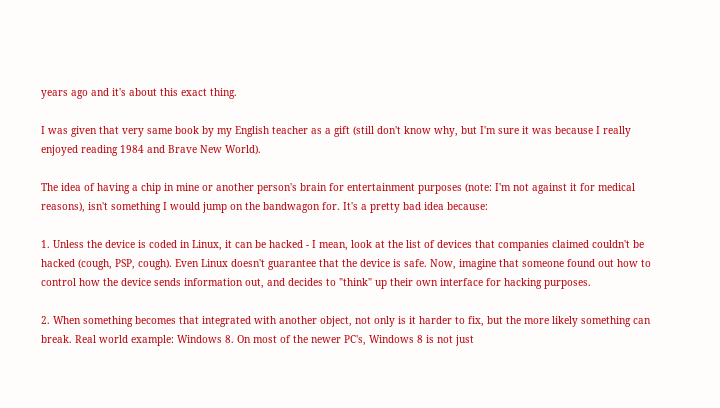years ago and it's about this exact thing.

I was given that very same book by my English teacher as a gift (still don't know why, but I'm sure it was because I really enjoyed reading 1984 and Brave New World).

The idea of having a chip in mine or another person's brain for entertainment purposes (note: I'm not against it for medical reasons), isn't something I would jump on the bandwagon for. It's a pretty bad idea because:

1. Unless the device is coded in Linux, it can be hacked - I mean, look at the list of devices that companies claimed couldn't be hacked (cough, PSP, cough). Even Linux doesn't guarantee that the device is safe. Now, imagine that someone found out how to control how the device sends information out, and decides to "think" up their own interface for hacking purposes.

2. When something becomes that integrated with another object, not only is it harder to fix, but the more likely something can break. Real world example: Windows 8. On most of the newer PC's, Windows 8 is not just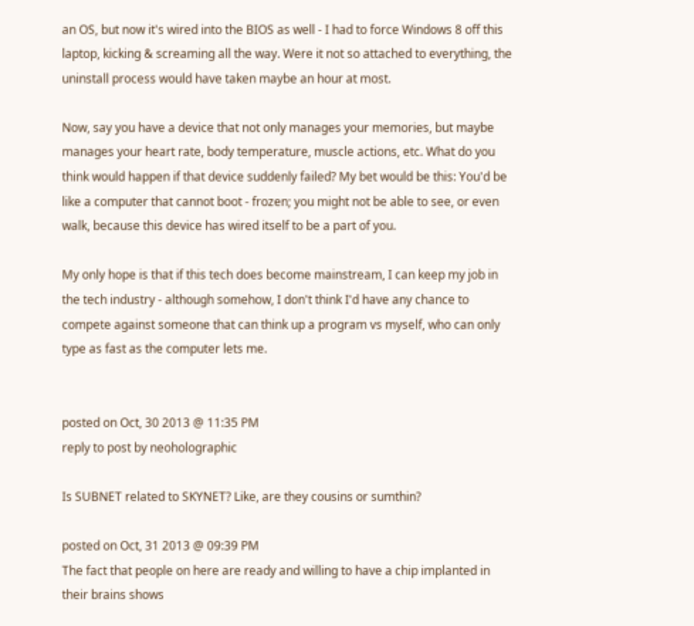an OS, but now it's wired into the BIOS as well - I had to force Windows 8 off this laptop, kicking & screaming all the way. Were it not so attached to everything, the uninstall process would have taken maybe an hour at most.

Now, say you have a device that not only manages your memories, but maybe manages your heart rate, body temperature, muscle actions, etc. What do you think would happen if that device suddenly failed? My bet would be this: You'd be like a computer that cannot boot - frozen; you might not be able to see, or even walk, because this device has wired itself to be a part of you.

My only hope is that if this tech does become mainstream, I can keep my job in the tech industry - although somehow, I don't think I'd have any chance to compete against someone that can think up a program vs myself, who can only type as fast as the computer lets me.


posted on Oct, 30 2013 @ 11:35 PM
reply to post by neoholographic

Is SUBNET related to SKYNET? Like, are they cousins or sumthin?

posted on Oct, 31 2013 @ 09:39 PM
The fact that people on here are ready and willing to have a chip implanted in their brains shows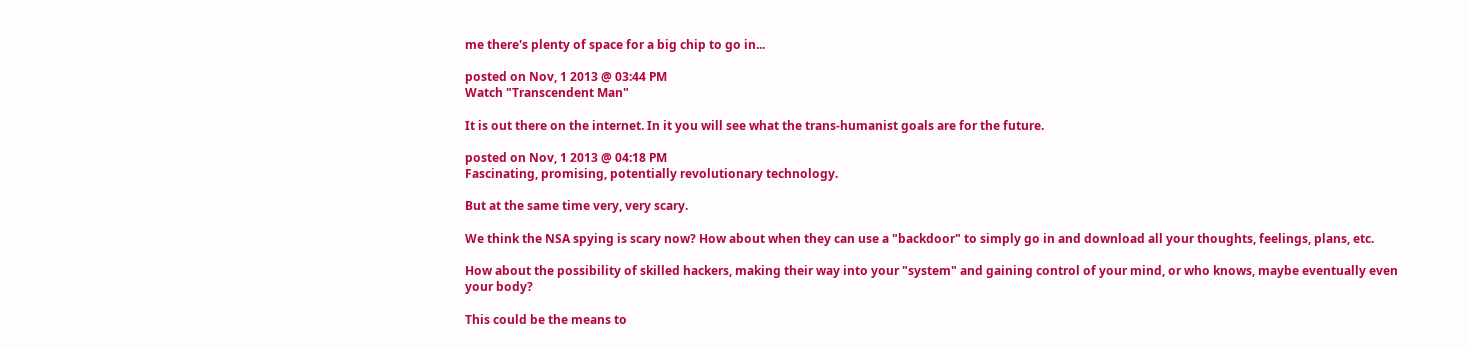me there's plenty of space for a big chip to go in...

posted on Nov, 1 2013 @ 03:44 PM
Watch "Transcendent Man"

It is out there on the internet. In it you will see what the trans-humanist goals are for the future.

posted on Nov, 1 2013 @ 04:18 PM
Fascinating, promising, potentially revolutionary technology.

But at the same time very, very scary.

We think the NSA spying is scary now? How about when they can use a "backdoor" to simply go in and download all your thoughts, feelings, plans, etc.

How about the possibility of skilled hackers, making their way into your "system" and gaining control of your mind, or who knows, maybe eventually even your body?

This could be the means to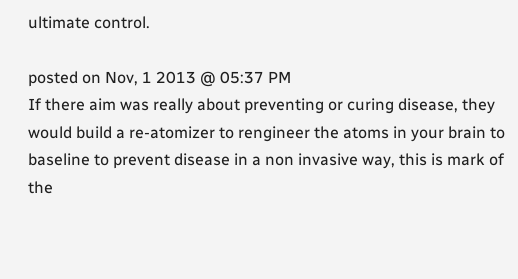ultimate control.

posted on Nov, 1 2013 @ 05:37 PM
If there aim was really about preventing or curing disease, they would build a re-atomizer to rengineer the atoms in your brain to baseline to prevent disease in a non invasive way, this is mark of the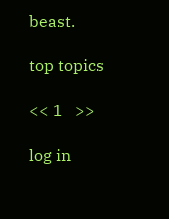beast.

top topics

<< 1   >>

log in